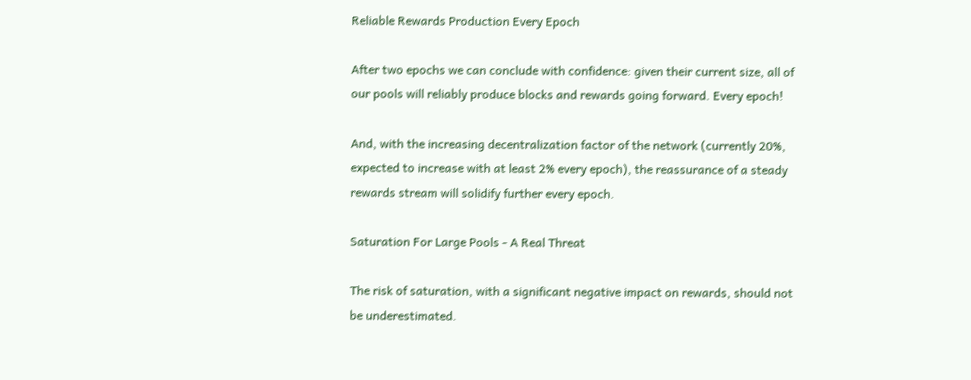Reliable Rewards Production Every Epoch

After two epochs we can conclude with confidence: given their current size, all of our pools will reliably produce blocks and rewards going forward. Every epoch!

And, with the increasing decentralization factor of the network (currently 20%, expected to increase with at least 2% every epoch), the reassurance of a steady rewards stream will solidify further every epoch.

Saturation For Large Pools - A Real Threat

The risk of saturation, with a significant negative impact on rewards, should not be underestimated.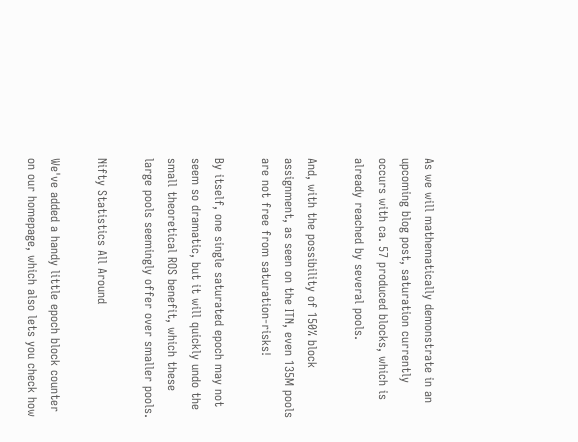As we will mathematically demonstrate in an upcoming blog post, saturation currently occurs with ca. 57 produced blocks, which is already reached by several pools.

And, with the possibility of 150% block assignment, as seen on the ITN, even 135M pools are not free from saturation-risks!

By itself, one single saturated epoch may not seem so dramatic, but it will quickly undo the small theoretical ROS benefit, which these large pools seemingly offer over smaller pools.

Nifty Statistics All Around

We've added a handy little epoch block counter on our homepage, which also lets you check how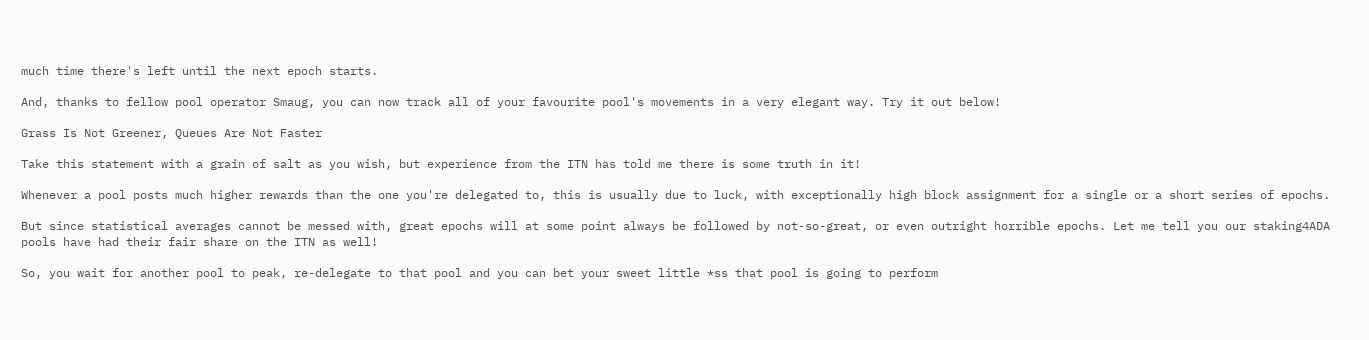much time there's left until the next epoch starts.

And, thanks to fellow pool operator Smaug, you can now track all of your favourite pool's movements in a very elegant way. Try it out below!

Grass Is Not Greener, Queues Are Not Faster

Take this statement with a grain of salt as you wish, but experience from the ITN has told me there is some truth in it!

Whenever a pool posts much higher rewards than the one you're delegated to, this is usually due to luck, with exceptionally high block assignment for a single or a short series of epochs.

But since statistical averages cannot be messed with, great epochs will at some point always be followed by not-so-great, or even outright horrible epochs. Let me tell you our staking4ADA pools have had their fair share on the ITN as well!

So, you wait for another pool to peak, re-delegate to that pool and you can bet your sweet little *ss that pool is going to perform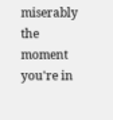miserably the moment you're in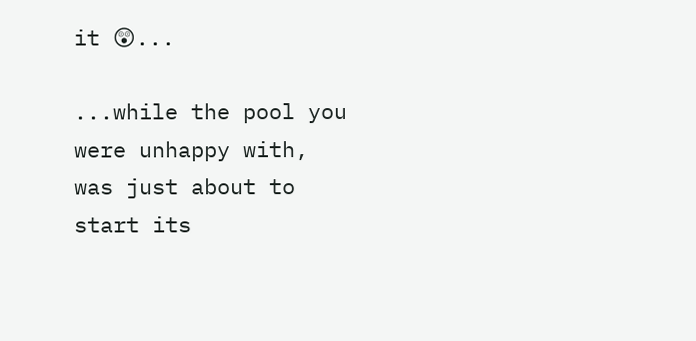it 😲...

...while the pool you were unhappy with, was just about to start its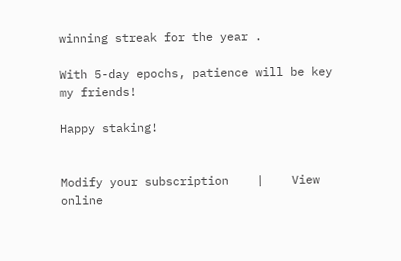winning streak for the year .

With 5-day epochs, patience will be key my friends!

Happy staking!


Modify your subscription    |    View online